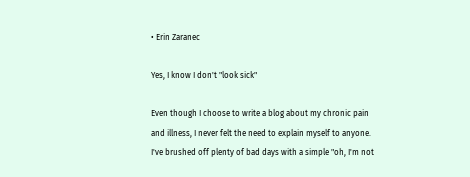• Erin Zaranec

Yes, I know I don't "look sick"

Even though I choose to write a blog about my chronic pain and illness, I never felt the need to explain myself to anyone. I've brushed off plenty of bad days with a simple "oh, I'm not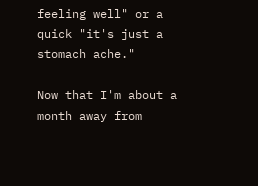feeling well" or a quick "it's just a stomach ache."

Now that I'm about a month away from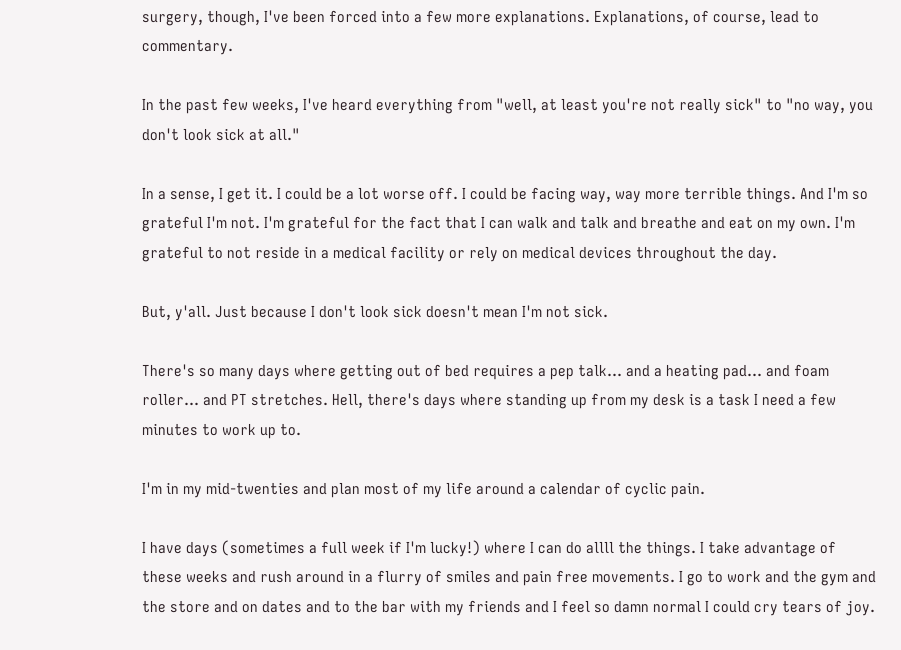surgery, though, I've been forced into a few more explanations. Explanations, of course, lead to commentary.

In the past few weeks, I've heard everything from "well, at least you're not really sick" to "no way, you don't look sick at all."

In a sense, I get it. I could be a lot worse off. I could be facing way, way more terrible things. And I'm so grateful I'm not. I'm grateful for the fact that I can walk and talk and breathe and eat on my own. I'm grateful to not reside in a medical facility or rely on medical devices throughout the day.

But, y'all. Just because I don't look sick doesn't mean I'm not sick.

There's so many days where getting out of bed requires a pep talk... and a heating pad... and foam roller... and PT stretches. Hell, there's days where standing up from my desk is a task I need a few minutes to work up to.

I'm in my mid-twenties and plan most of my life around a calendar of cyclic pain.

I have days (sometimes a full week if I'm lucky!) where I can do allll the things. I take advantage of these weeks and rush around in a flurry of smiles and pain free movements. I go to work and the gym and the store and on dates and to the bar with my friends and I feel so damn normal I could cry tears of joy.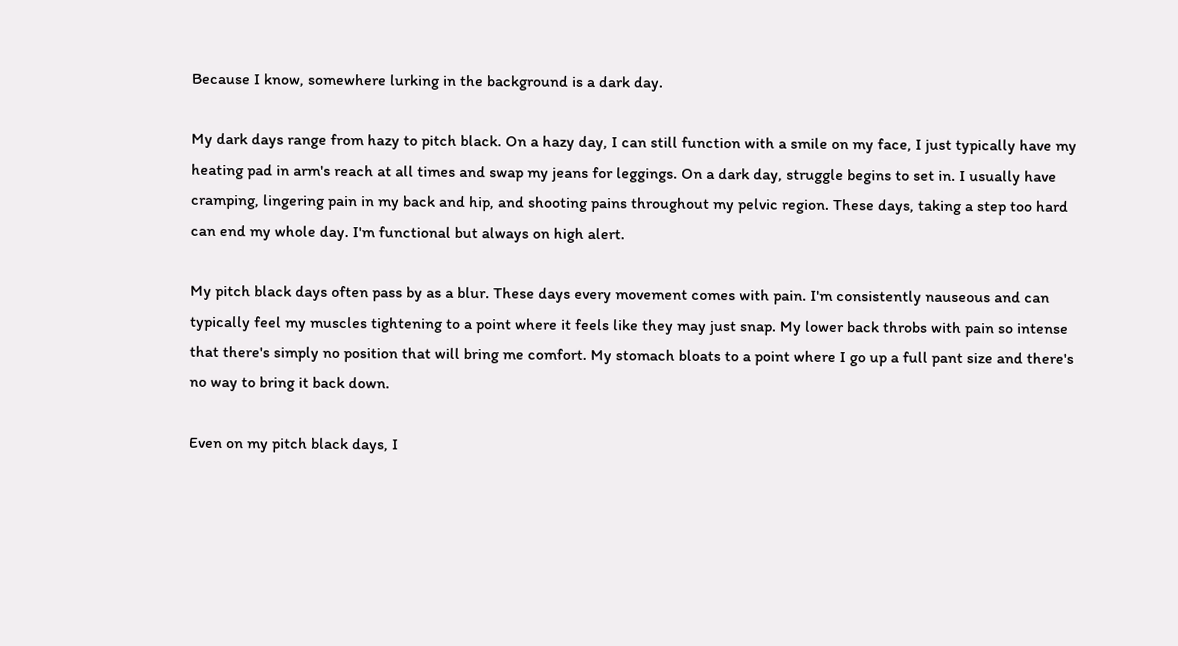Because I know, somewhere lurking in the background is a dark day.

My dark days range from hazy to pitch black. On a hazy day, I can still function with a smile on my face, I just typically have my heating pad in arm's reach at all times and swap my jeans for leggings. On a dark day, struggle begins to set in. I usually have cramping, lingering pain in my back and hip, and shooting pains throughout my pelvic region. These days, taking a step too hard can end my whole day. I'm functional but always on high alert.

My pitch black days often pass by as a blur. These days every movement comes with pain. I'm consistently nauseous and can typically feel my muscles tightening to a point where it feels like they may just snap. My lower back throbs with pain so intense that there's simply no position that will bring me comfort. My stomach bloats to a point where I go up a full pant size and there's no way to bring it back down.

Even on my pitch black days, I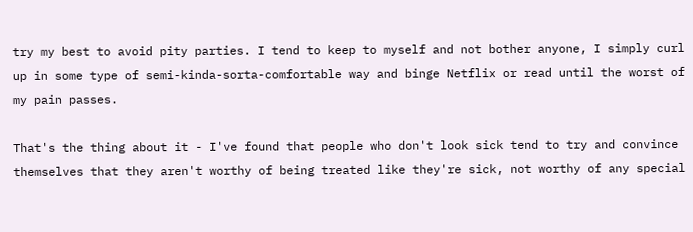try my best to avoid pity parties. I tend to keep to myself and not bother anyone, I simply curl up in some type of semi-kinda-sorta-comfortable way and binge Netflix or read until the worst of my pain passes.

That's the thing about it - I've found that people who don't look sick tend to try and convince themselves that they aren't worthy of being treated like they're sick, not worthy of any special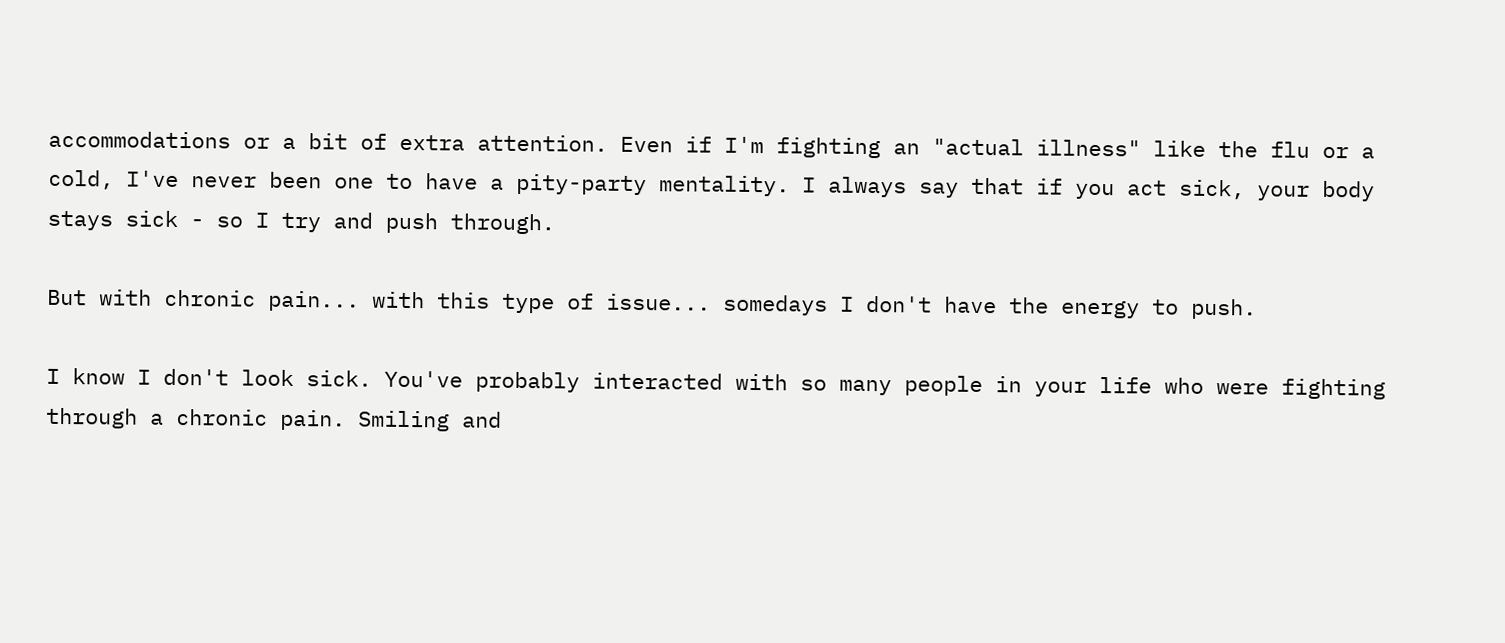accommodations or a bit of extra attention. Even if I'm fighting an "actual illness" like the flu or a cold, I've never been one to have a pity-party mentality. I always say that if you act sick, your body stays sick - so I try and push through.

But with chronic pain... with this type of issue... somedays I don't have the energy to push.

I know I don't look sick. You've probably interacted with so many people in your life who were fighting through a chronic pain. Smiling and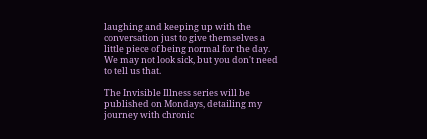laughing and keeping up with the conversation just to give themselves a little piece of being normal for the day. We may not look sick, but you don't need to tell us that.

The Invisible Illness series will be published on Mondays, detailing my journey with chronic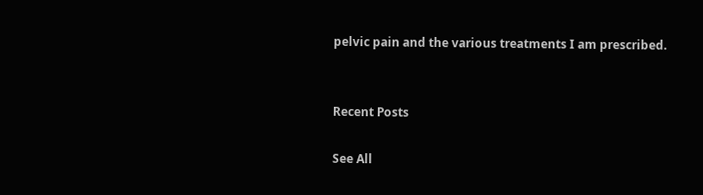pelvic pain and the various treatments I am prescribed.


Recent Posts

See All